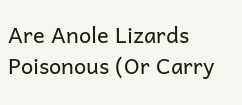Are Anole Lizards Poisonous (Or Carry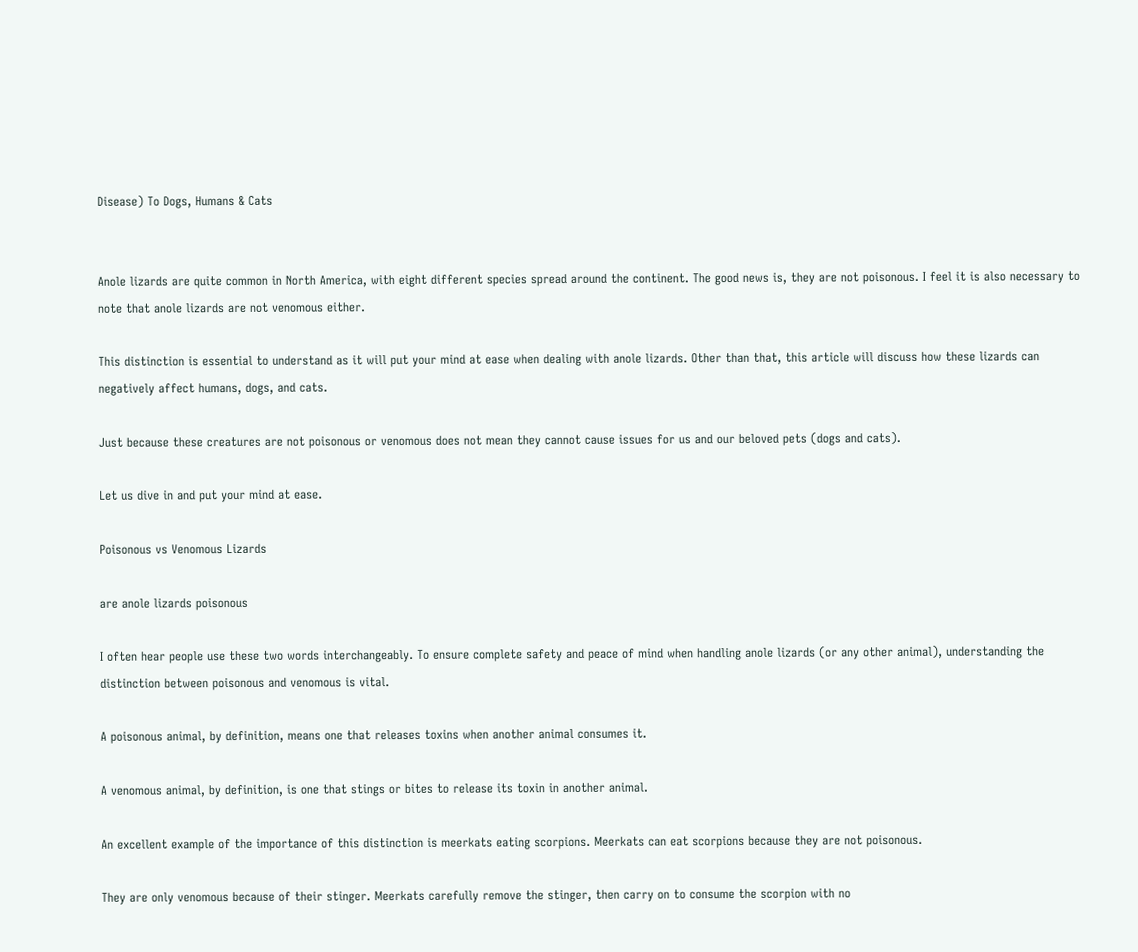Disease) To Dogs, Humans & Cats


Anole lizards are quite common in North America, with eight different species spread around the continent. The good news is, they are not poisonous. I feel it is also necessary to note that anole lizards are not venomous either.

This distinction is essential to understand as it will put your mind at ease when dealing with anole lizards. Other than that, this article will discuss how these lizards can negatively affect humans, dogs, and cats.

Just because these creatures are not poisonous or venomous does not mean they cannot cause issues for us and our beloved pets (dogs and cats).

Let us dive in and put your mind at ease.

Poisonous vs Venomous Lizards

are anole lizards poisonous

I often hear people use these two words interchangeably. To ensure complete safety and peace of mind when handling anole lizards (or any other animal), understanding the distinction between poisonous and venomous is vital.

A poisonous animal, by definition, means one that releases toxins when another animal consumes it.

A venomous animal, by definition, is one that stings or bites to release its toxin in another animal.

An excellent example of the importance of this distinction is meerkats eating scorpions. Meerkats can eat scorpions because they are not poisonous.

They are only venomous because of their stinger. Meerkats carefully remove the stinger, then carry on to consume the scorpion with no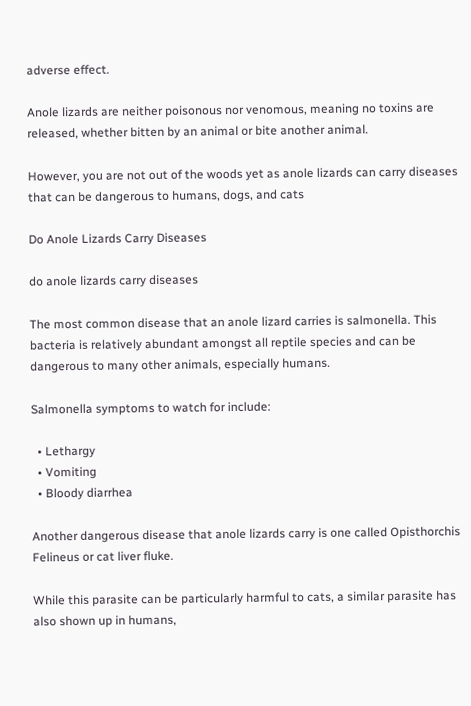adverse effect.

Anole lizards are neither poisonous nor venomous, meaning no toxins are released, whether bitten by an animal or bite another animal.

However, you are not out of the woods yet as anole lizards can carry diseases that can be dangerous to humans, dogs, and cats

Do Anole Lizards Carry Diseases

do anole lizards carry diseases

The most common disease that an anole lizard carries is salmonella. This bacteria is relatively abundant amongst all reptile species and can be dangerous to many other animals, especially humans.

Salmonella symptoms to watch for include:

  • Lethargy
  • Vomiting
  • Bloody diarrhea

Another dangerous disease that anole lizards carry is one called Opisthorchis Felineus or cat liver fluke.

While this parasite can be particularly harmful to cats, a similar parasite has also shown up in humans,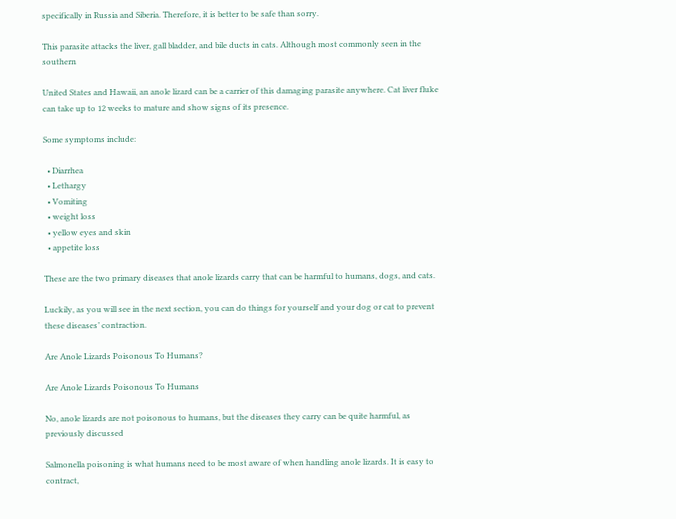specifically in Russia and Siberia. Therefore, it is better to be safe than sorry.

This parasite attacks the liver, gall bladder, and bile ducts in cats. Although most commonly seen in the southern

United States and Hawaii, an anole lizard can be a carrier of this damaging parasite anywhere. Cat liver fluke can take up to 12 weeks to mature and show signs of its presence.

Some symptoms include:

  • Diarrhea
  • Lethargy
  • Vomiting
  • weight loss
  • yellow eyes and skin
  • appetite loss

These are the two primary diseases that anole lizards carry that can be harmful to humans, dogs, and cats.

Luckily, as you will see in the next section, you can do things for yourself and your dog or cat to prevent these diseases’ contraction.

Are Anole Lizards Poisonous To Humans?

Are Anole Lizards Poisonous To Humans

No, anole lizards are not poisonous to humans, but the diseases they carry can be quite harmful, as previously discussed

Salmonella poisoning is what humans need to be most aware of when handling anole lizards. It is easy to contract,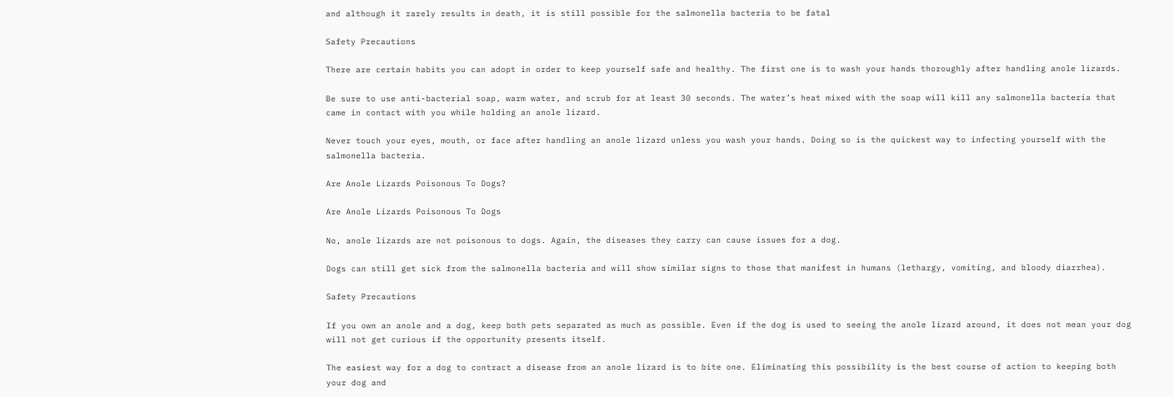and although it rarely results in death, it is still possible for the salmonella bacteria to be fatal

Safety Precautions

There are certain habits you can adopt in order to keep yourself safe and healthy. The first one is to wash your hands thoroughly after handling anole lizards.

Be sure to use anti-bacterial soap, warm water, and scrub for at least 30 seconds. The water’s heat mixed with the soap will kill any salmonella bacteria that came in contact with you while holding an anole lizard.

Never touch your eyes, mouth, or face after handling an anole lizard unless you wash your hands. Doing so is the quickest way to infecting yourself with the salmonella bacteria.

Are Anole Lizards Poisonous To Dogs?

Are Anole Lizards Poisonous To Dogs

No, anole lizards are not poisonous to dogs. Again, the diseases they carry can cause issues for a dog.

Dogs can still get sick from the salmonella bacteria and will show similar signs to those that manifest in humans (lethargy, vomiting, and bloody diarrhea).

Safety Precautions

If you own an anole and a dog, keep both pets separated as much as possible. Even if the dog is used to seeing the anole lizard around, it does not mean your dog will not get curious if the opportunity presents itself.

The easiest way for a dog to contract a disease from an anole lizard is to bite one. Eliminating this possibility is the best course of action to keeping both your dog and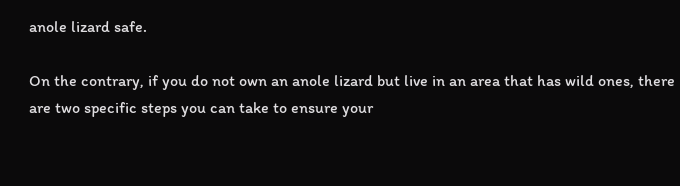anole lizard safe.

On the contrary, if you do not own an anole lizard but live in an area that has wild ones, there are two specific steps you can take to ensure your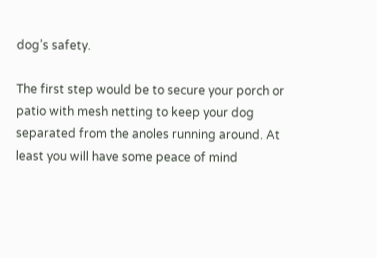dog’s safety.

The first step would be to secure your porch or patio with mesh netting to keep your dog separated from the anoles running around. At least you will have some peace of mind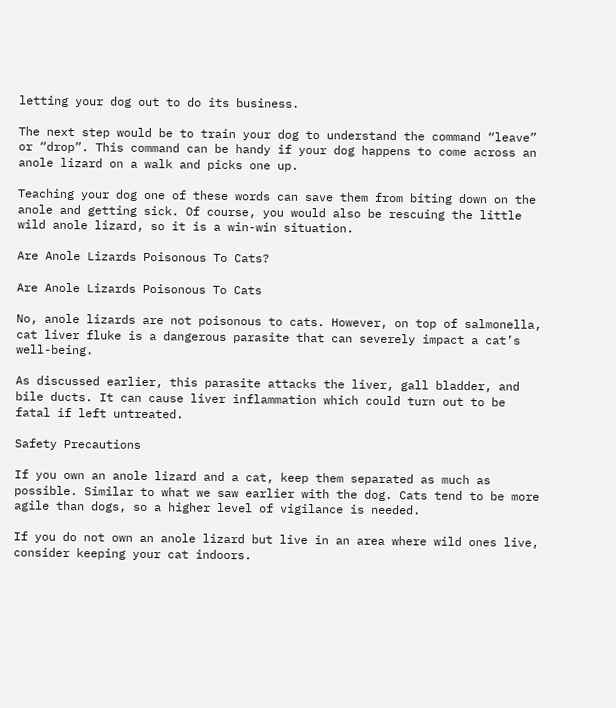letting your dog out to do its business.

The next step would be to train your dog to understand the command “leave” or “drop”. This command can be handy if your dog happens to come across an anole lizard on a walk and picks one up.

Teaching your dog one of these words can save them from biting down on the anole and getting sick. Of course, you would also be rescuing the little wild anole lizard, so it is a win-win situation.

Are Anole Lizards Poisonous To Cats?

Are Anole Lizards Poisonous To Cats

No, anole lizards are not poisonous to cats. However, on top of salmonella, cat liver fluke is a dangerous parasite that can severely impact a cat’s well-being.

As discussed earlier, this parasite attacks the liver, gall bladder, and bile ducts. It can cause liver inflammation which could turn out to be fatal if left untreated.

Safety Precautions

If you own an anole lizard and a cat, keep them separated as much as possible. Similar to what we saw earlier with the dog. Cats tend to be more agile than dogs, so a higher level of vigilance is needed.

If you do not own an anole lizard but live in an area where wild ones live, consider keeping your cat indoors.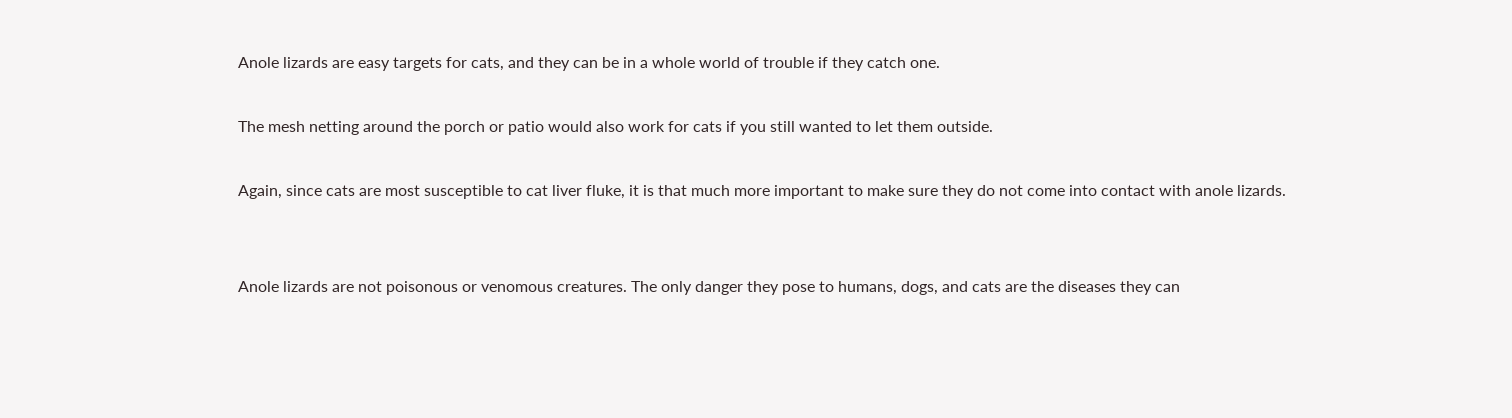Anole lizards are easy targets for cats, and they can be in a whole world of trouble if they catch one.

The mesh netting around the porch or patio would also work for cats if you still wanted to let them outside.

Again, since cats are most susceptible to cat liver fluke, it is that much more important to make sure they do not come into contact with anole lizards.


Anole lizards are not poisonous or venomous creatures. The only danger they pose to humans, dogs, and cats are the diseases they can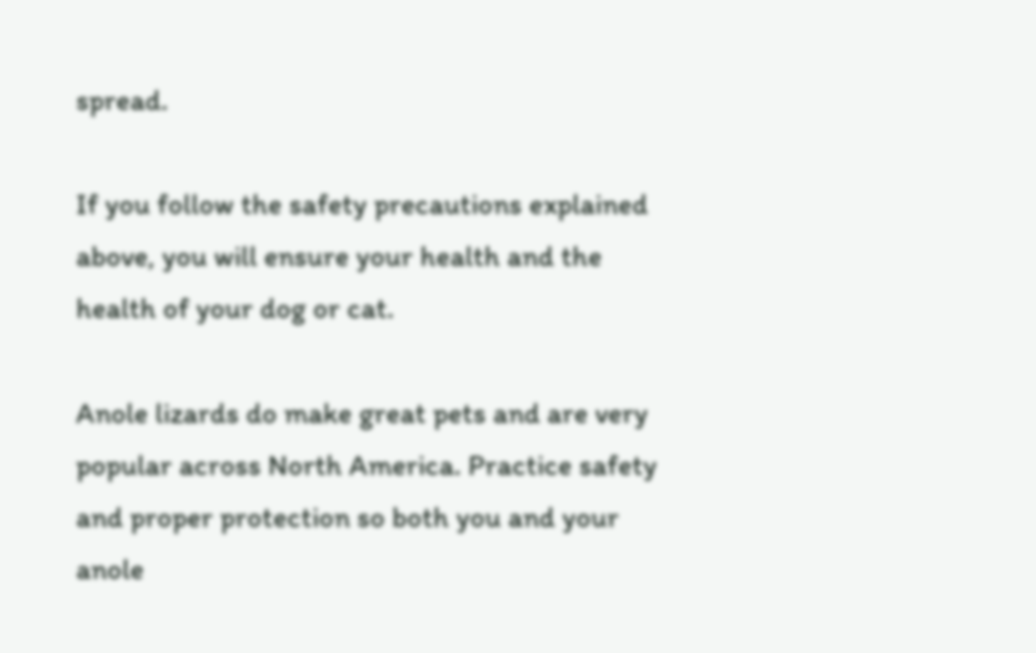spread.

If you follow the safety precautions explained above, you will ensure your health and the health of your dog or cat.

Anole lizards do make great pets and are very popular across North America. Practice safety and proper protection so both you and your anole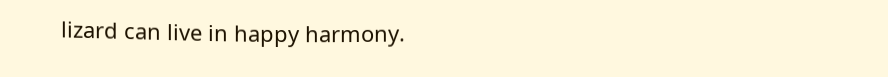lizard can live in happy harmony.